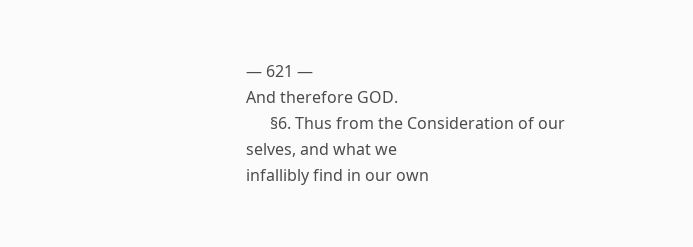— 621 —
And therefore GOD.
      §6. Thus from the Consideration of our selves, and what we
infallibly find in our own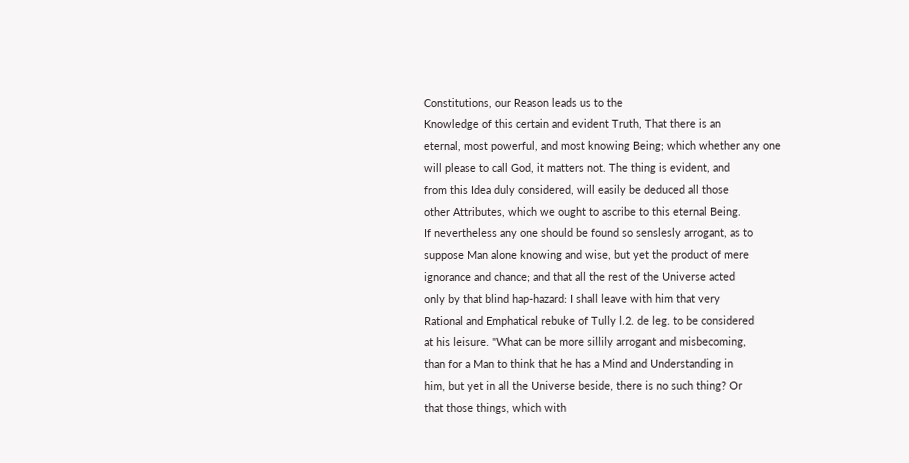Constitutions, our Reason leads us to the
Knowledge of this certain and evident Truth, That there is an
eternal, most powerful, and most knowing Being; which whether any one
will please to call God, it matters not. The thing is evident, and
from this Idea duly considered, will easily be deduced all those
other Attributes, which we ought to ascribe to this eternal Being.
If nevertheless any one should be found so senslesly arrogant, as to
suppose Man alone knowing and wise, but yet the product of mere
ignorance and chance; and that all the rest of the Universe acted
only by that blind hap-hazard: I shall leave with him that very
Rational and Emphatical rebuke of Tully l.2. de leg. to be considered
at his leisure. "What can be more sillily arrogant and misbecoming,
than for a Man to think that he has a Mind and Understanding in
him, but yet in all the Universe beside, there is no such thing? Or
that those things, which with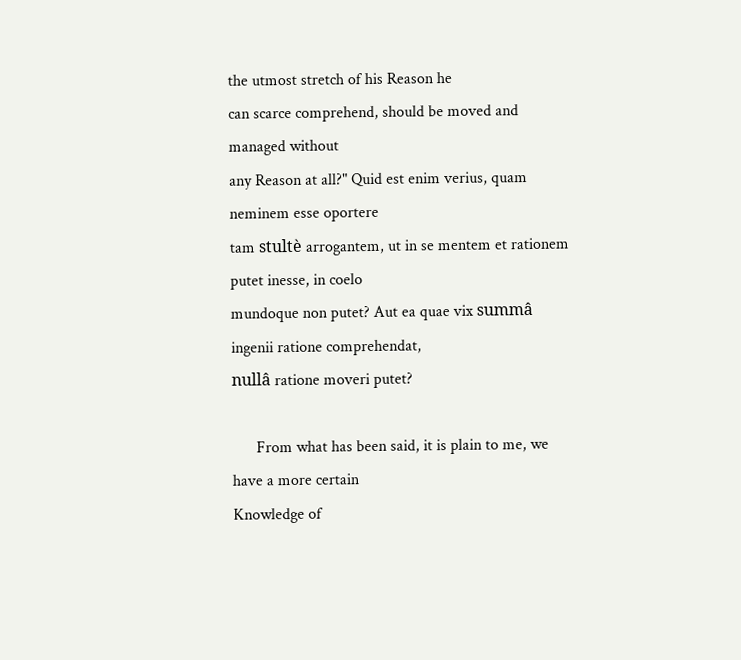the utmost stretch of his Reason he
can scarce comprehend, should be moved and managed without
any Reason at all?" Quid est enim verius, quam neminem esse oportere
tam stultè arrogantem, ut in se mentem et rationem putet inesse, in coelo
mundoque non putet? Aut ea quae vix summâ ingenii ratione comprehendat,
nullâ ratione moveri putet?

      From what has been said, it is plain to me, we have a more certain
Knowledge of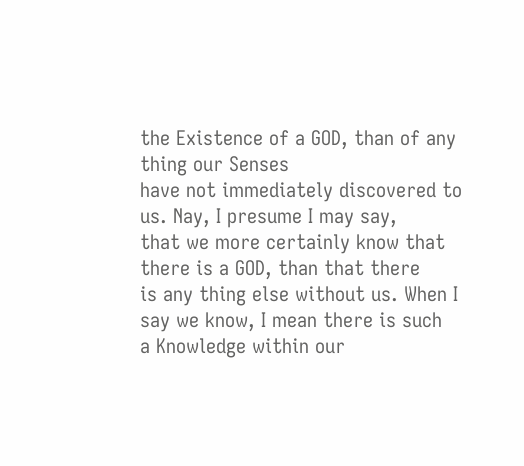the Existence of a GOD, than of any thing our Senses
have not immediately discovered to us. Nay, I presume I may say,
that we more certainly know that there is a GOD, than that there
is any thing else without us. When I say we know, I mean there is such
a Knowledge within our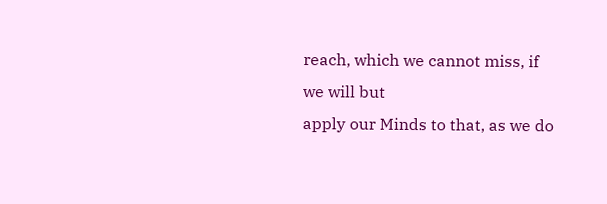reach, which we cannot miss, if we will but
apply our Minds to that, as we do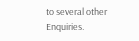to several other Enquiries.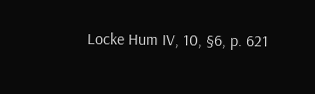Locke Hum IV, 10, §6, p. 621